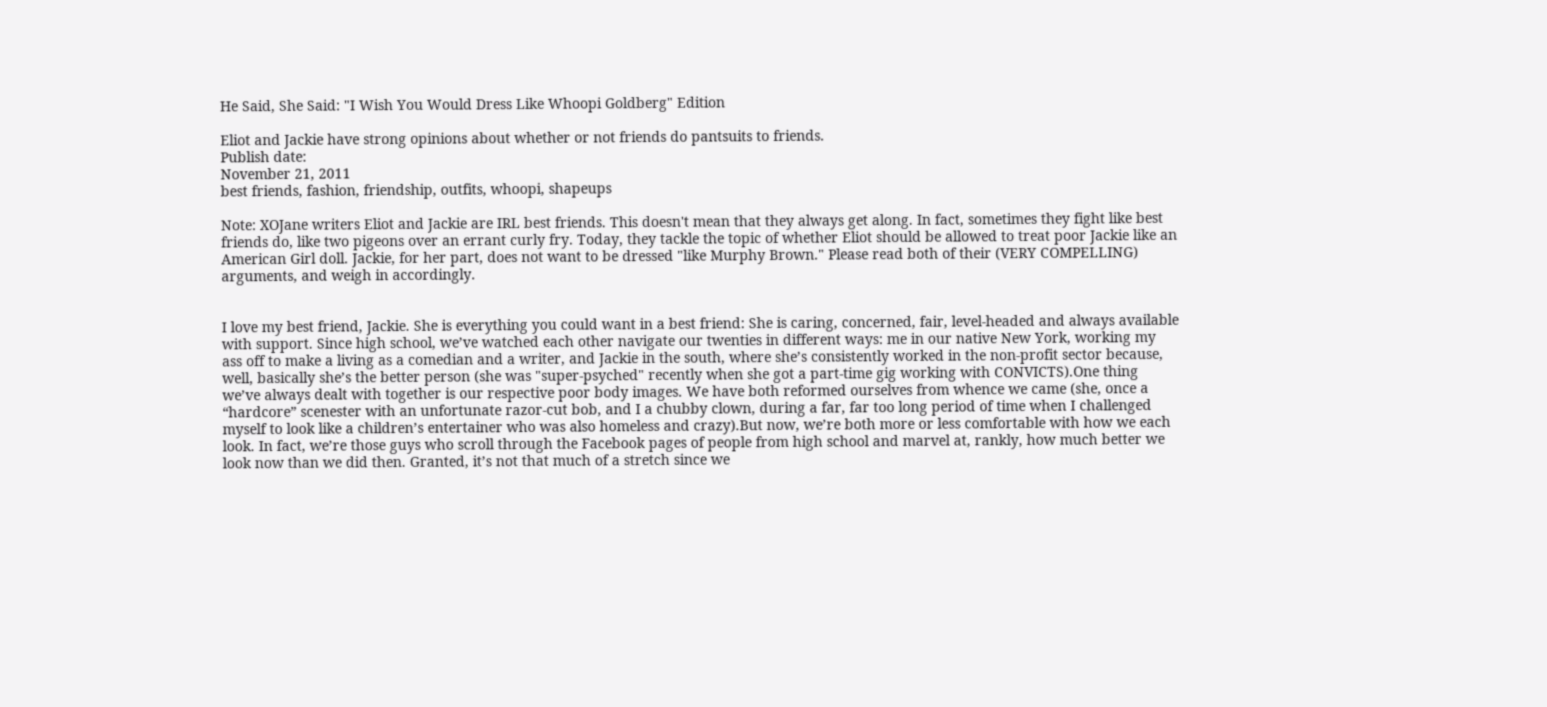He Said, She Said: "I Wish You Would Dress Like Whoopi Goldberg" Edition

Eliot and Jackie have strong opinions about whether or not friends do pantsuits to friends.
Publish date:
November 21, 2011
best friends, fashion, friendship, outfits, whoopi, shapeups

Note: XOJane writers Eliot and Jackie are IRL best friends. This doesn't mean that they always get along. In fact, sometimes they fight like best friends do, like two pigeons over an errant curly fry. Today, they tackle the topic of whether Eliot should be allowed to treat poor Jackie like an American Girl doll. Jackie, for her part, does not want to be dressed "like Murphy Brown." Please read both of their (VERY COMPELLING) arguments, and weigh in accordingly.


I love my best friend, Jackie. She is everything you could want in a best friend: She is caring, concerned, fair, level-headed and always available with support. Since high school, we’ve watched each other navigate our twenties in different ways: me in our native New York, working my ass off to make a living as a comedian and a writer, and Jackie in the south, where she’s consistently worked in the non-profit sector because, well, basically she’s the better person (she was "super-psyched" recently when she got a part-time gig working with CONVICTS).One thing we’ve always dealt with together is our respective poor body images. We have both reformed ourselves from whence we came (she, once a “hardcore” scenester with an unfortunate razor-cut bob, and I a chubby clown, during a far, far too long period of time when I challenged myself to look like a children’s entertainer who was also homeless and crazy).But now, we’re both more or less comfortable with how we each look. In fact, we’re those guys who scroll through the Facebook pages of people from high school and marvel at, rankly, how much better we look now than we did then. Granted, it’s not that much of a stretch since we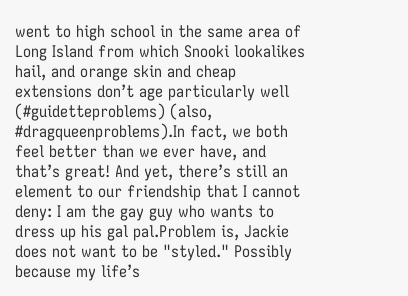went to high school in the same area of Long Island from which Snooki lookalikes hail, and orange skin and cheap extensions don’t age particularly well (#guidetteproblems) (also, #dragqueenproblems).In fact, we both feel better than we ever have, and that’s great! And yet, there’s still an element to our friendship that I cannot deny: I am the gay guy who wants to dress up his gal pal.Problem is, Jackie does not want to be "styled." Possibly because my life’s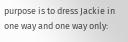purpose is to dress Jackie in one way and one way only: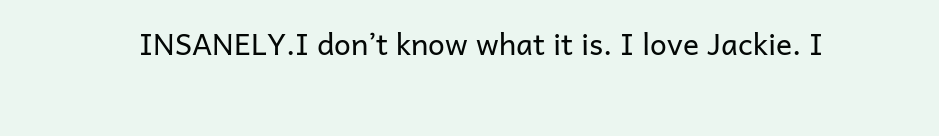INSANELY.I don’t know what it is. I love Jackie. I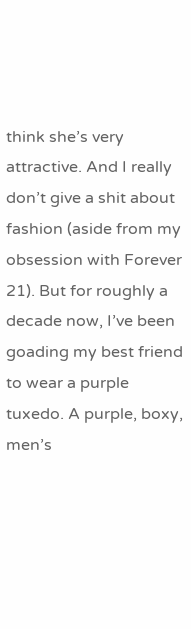think she’s very attractive. And I really don’t give a shit about fashion (aside from my obsession with Forever 21). But for roughly a decade now, I’ve been goading my best friend to wear a purple tuxedo. A purple, boxy, men’s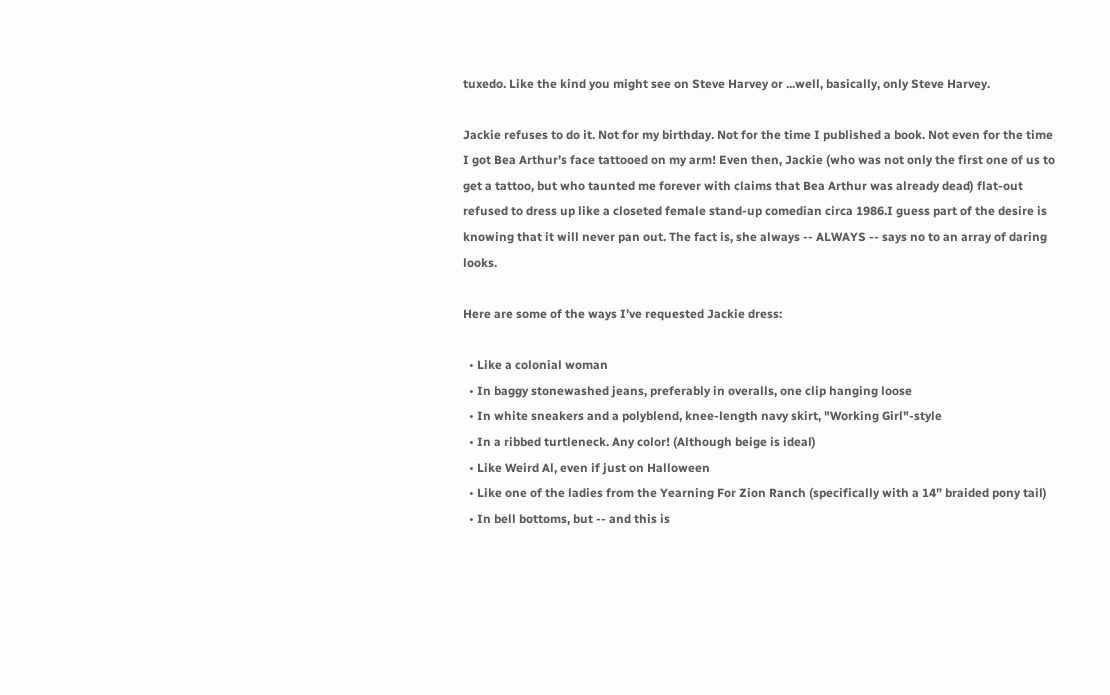tuxedo. Like the kind you might see on Steve Harvey or ...well, basically, only Steve Harvey.

Jackie refuses to do it. Not for my birthday. Not for the time I published a book. Not even for the time I got Bea Arthur’s face tattooed on my arm! Even then, Jackie (who was not only the first one of us to get a tattoo, but who taunted me forever with claims that Bea Arthur was already dead) flat-out refused to dress up like a closeted female stand-up comedian circa 1986.I guess part of the desire is knowing that it will never pan out. The fact is, she always -- ALWAYS -- says no to an array of daring looks.

Here are some of the ways I’ve requested Jackie dress:

  • Like a colonial woman
  • In baggy stonewashed jeans, preferably in overalls, one clip hanging loose
  • In white sneakers and a polyblend, knee-length navy skirt, "Working Girl"-style
  • In a ribbed turtleneck. Any color! (Although beige is ideal)
  • Like Weird Al, even if just on Halloween
  • Like one of the ladies from the Yearning For Zion Ranch (specifically with a 14” braided pony tail)
  • In bell bottoms, but -- and this is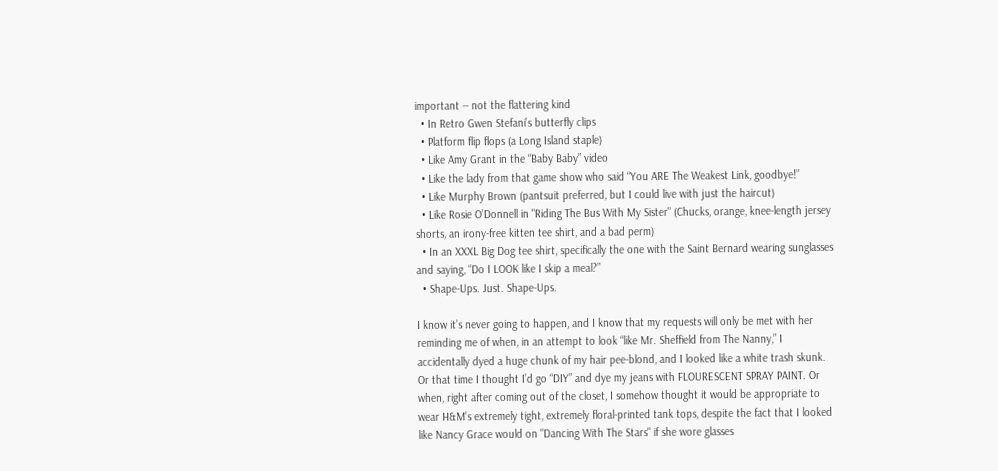important -- not the flattering kind
  • In Retro Gwen Stefani’s butterfly clips
  • Platform flip flops (a Long Island staple)
  • Like Amy Grant in the “Baby Baby” video
  • Like the lady from that game show who said “You ARE The Weakest Link, goodbye!”
  • Like Murphy Brown (pantsuit preferred, but I could live with just the haircut)
  • Like Rosie O’Donnell in "Riding The Bus With My Sister" (Chucks, orange, knee-length jersey shorts, an irony-free kitten tee shirt, and a bad perm)
  • In an XXXL Big Dog tee shirt, specifically the one with the Saint Bernard wearing sunglasses and saying, “Do I LOOK like I skip a meal?”
  • Shape-Ups. Just. Shape-Ups.

I know it’s never going to happen, and I know that my requests will only be met with her reminding me of when, in an attempt to look “like Mr. Sheffield from The Nanny,” I accidentally dyed a huge chunk of my hair pee-blond, and I looked like a white trash skunk. Or that time I thought I’d go “DIY” and dye my jeans with FLOURESCENT SPRAY PAINT. Or when, right after coming out of the closet, I somehow thought it would be appropriate to wear H&M’s extremely tight, extremely floral-printed tank tops, despite the fact that I looked like Nancy Grace would on "Dancing With The Stars" if she wore glasses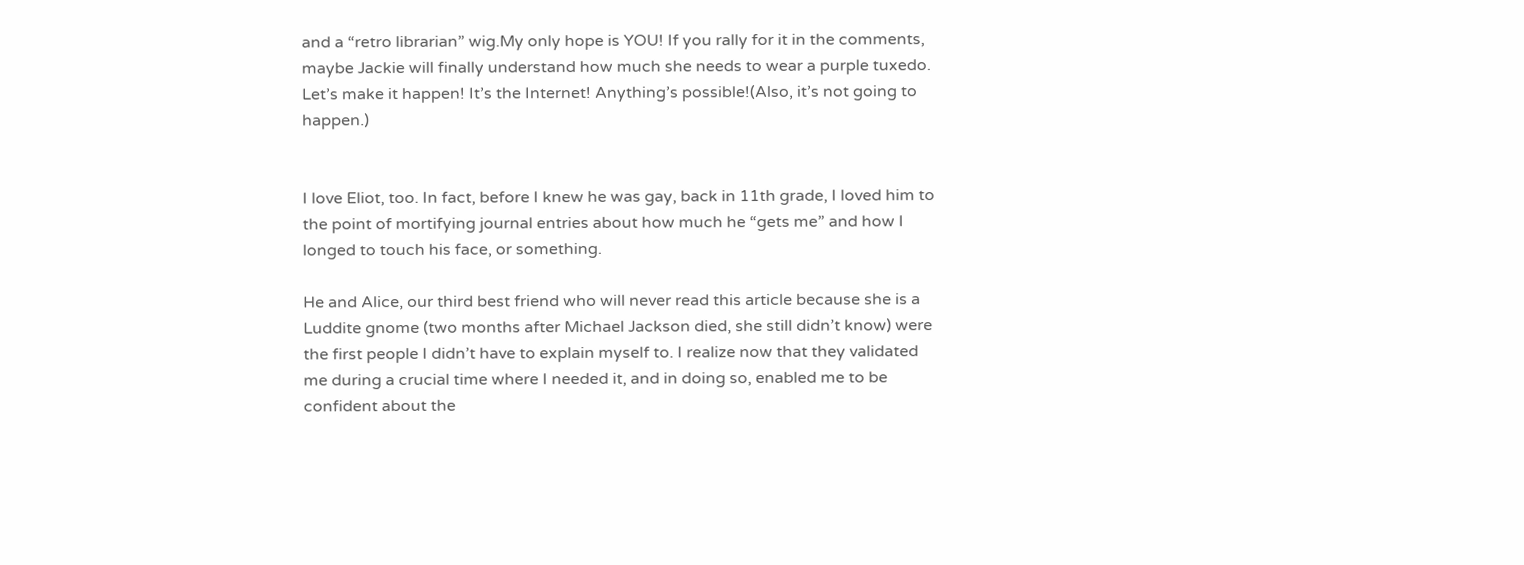and a “retro librarian” wig.My only hope is YOU! If you rally for it in the comments, maybe Jackie will finally understand how much she needs to wear a purple tuxedo. Let’s make it happen! It’s the Internet! Anything’s possible!(Also, it’s not going to happen.)


I love Eliot, too. In fact, before I knew he was gay, back in 11th grade, I loved him to the point of mortifying journal entries about how much he “gets me” and how I longed to touch his face, or something.

He and Alice, our third best friend who will never read this article because she is a Luddite gnome (two months after Michael Jackson died, she still didn’t know) were the first people I didn’t have to explain myself to. I realize now that they validated me during a crucial time where I needed it, and in doing so, enabled me to be confident about the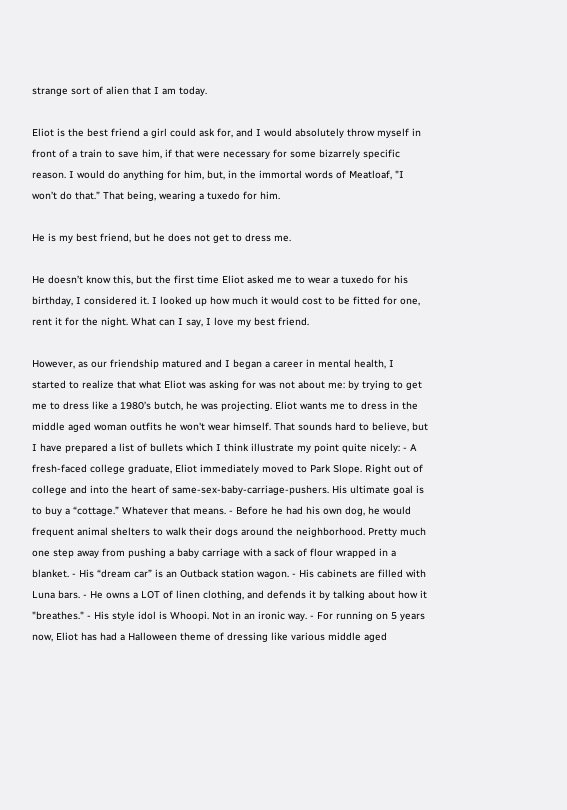strange sort of alien that I am today.

Eliot is the best friend a girl could ask for, and I would absolutely throw myself in front of a train to save him, if that were necessary for some bizarrely specific reason. I would do anything for him, but, in the immortal words of Meatloaf, "I won’t do that.” That being, wearing a tuxedo for him.

He is my best friend, but he does not get to dress me.

He doesn’t know this, but the first time Eliot asked me to wear a tuxedo for his birthday, I considered it. I looked up how much it would cost to be fitted for one, rent it for the night. What can I say, I love my best friend.

However, as our friendship matured and I began a career in mental health, I started to realize that what Eliot was asking for was not about me: by trying to get me to dress like a 1980’s butch, he was projecting. Eliot wants me to dress in the middle aged woman outfits he won't wear himself. That sounds hard to believe, but I have prepared a list of bullets which I think illustrate my point quite nicely: - A fresh-faced college graduate, Eliot immediately moved to Park Slope. Right out of college and into the heart of same-sex-baby-carriage-pushers. His ultimate goal is to buy a “cottage.” Whatever that means. - Before he had his own dog, he would frequent animal shelters to walk their dogs around the neighborhood. Pretty much one step away from pushing a baby carriage with a sack of flour wrapped in a blanket. - His “dream car” is an Outback station wagon. - His cabinets are filled with Luna bars. - He owns a LOT of linen clothing, and defends it by talking about how it "breathes." - His style idol is Whoopi. Not in an ironic way. - For running on 5 years now, Eliot has had a Halloween theme of dressing like various middle aged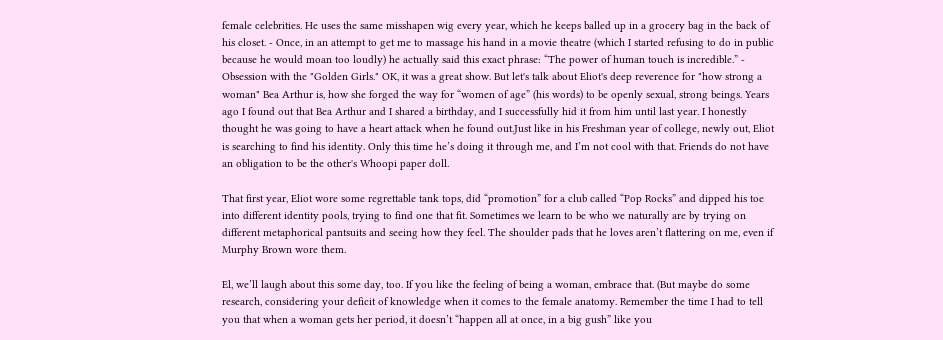female celebrities. He uses the same misshapen wig every year, which he keeps balled up in a grocery bag in the back of his closet. - Once, in an attempt to get me to massage his hand in a movie theatre (which I started refusing to do in public because he would moan too loudly) he actually said this exact phrase: “The power of human touch is incredible.” - Obsession with the "Golden Girls." OK, it was a great show. But let's talk about Eliot's deep reverence for "how strong a woman" Bea Arthur is, how she forged the way for “women of age” (his words) to be openly sexual, strong beings. Years ago I found out that Bea Arthur and I shared a birthday, and I successfully hid it from him until last year. I honestly thought he was going to have a heart attack when he found out.Just like in his Freshman year of college, newly out, Eliot is searching to find his identity. Only this time he’s doing it through me, and I’m not cool with that. Friends do not have an obligation to be the other's Whoopi paper doll.

That first year, Eliot wore some regrettable tank tops, did “promotion” for a club called “Pop Rocks” and dipped his toe into different identity pools, trying to find one that fit. Sometimes we learn to be who we naturally are by trying on different metaphorical pantsuits and seeing how they feel. The shoulder pads that he loves aren’t flattering on me, even if Murphy Brown wore them.

El, we’ll laugh about this some day, too. If you like the feeling of being a woman, embrace that. (But maybe do some research, considering your deficit of knowledge when it comes to the female anatomy. Remember the time I had to tell you that when a woman gets her period, it doesn’t “happen all at once, in a big gush” like you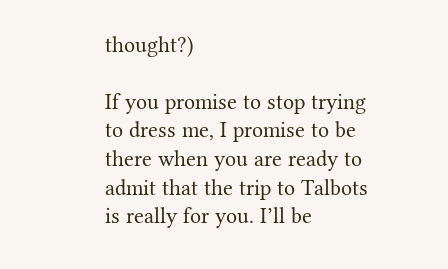thought?)

If you promise to stop trying to dress me, I promise to be there when you are ready to admit that the trip to Talbots is really for you. I’ll be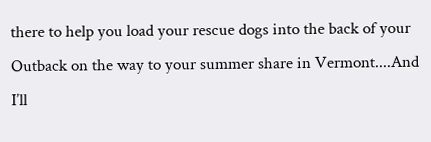there to help you load your rescue dogs into the back of your Outback on the way to your summer share in Vermont....And I’ll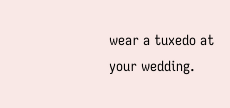wear a tuxedo at your wedding.